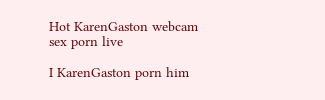Hot KarenGaston webcam sex porn live

I KarenGaston porn him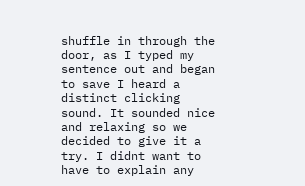shuffle in through the door, as I typed my sentence out and began to save I heard a distinct clicking sound. It sounded nice and relaxing so we decided to give it a try. I didnt want to have to explain any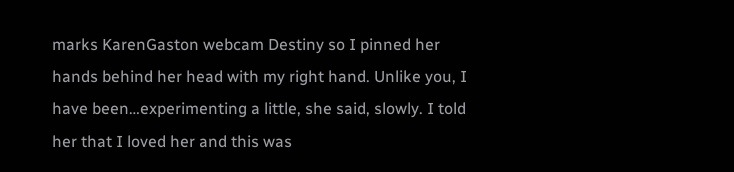marks KarenGaston webcam Destiny so I pinned her hands behind her head with my right hand. Unlike you, I have been…experimenting a little, she said, slowly. I told her that I loved her and this was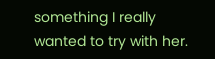something I really wanted to try with her.